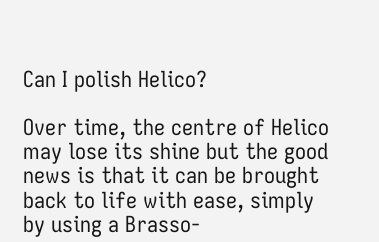Can I polish Helico?

Over time, the centre of Helico may lose its shine but the good news is that it can be brought back to life with ease, simply by using a Brasso-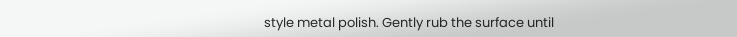style metal polish. Gently rub the surface until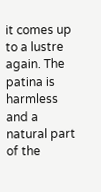it comes up to a lustre again. The patina is harmless and a natural part of the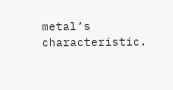metal’s characteristic.